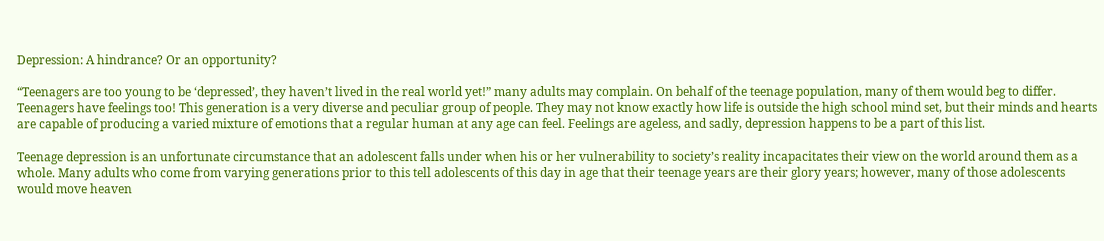Depression: A hindrance? Or an opportunity?

“Teenagers are too young to be ‘depressed’, they haven’t lived in the real world yet!” many adults may complain. On behalf of the teenage population, many of them would beg to differ. Teenagers have feelings too! This generation is a very diverse and peculiar group of people. They may not know exactly how life is outside the high school mind set, but their minds and hearts are capable of producing a varied mixture of emotions that a regular human at any age can feel. Feelings are ageless, and sadly, depression happens to be a part of this list.

Teenage depression is an unfortunate circumstance that an adolescent falls under when his or her vulnerability to society’s reality incapacitates their view on the world around them as a whole. Many adults who come from varying generations prior to this tell adolescents of this day in age that their teenage years are their glory years; however, many of those adolescents would move heaven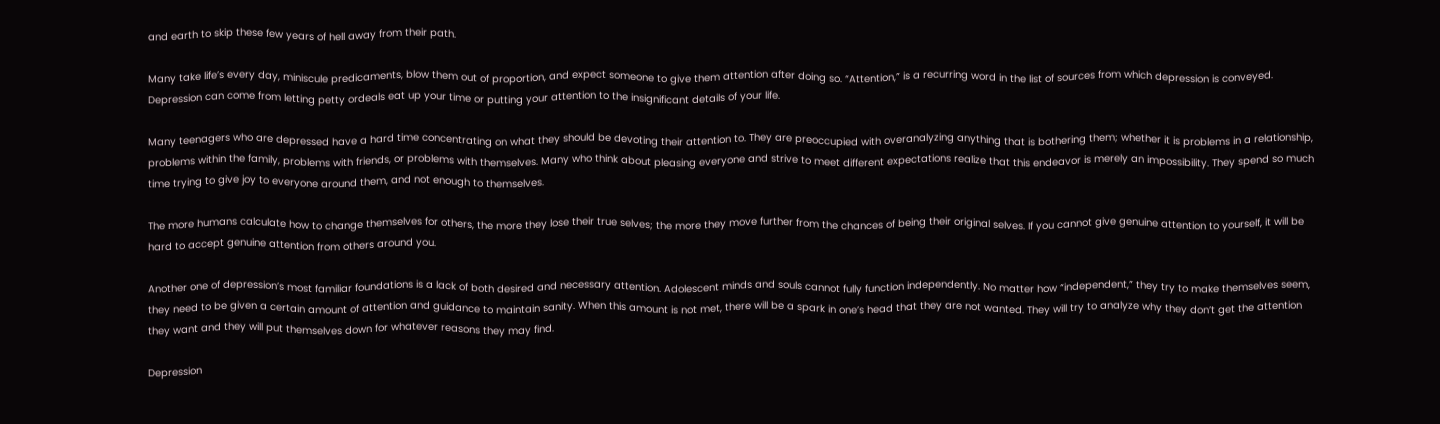and earth to skip these few years of hell away from their path.

Many take life’s every day, miniscule predicaments, blow them out of proportion, and expect someone to give them attention after doing so. “Attention,” is a recurring word in the list of sources from which depression is conveyed.
Depression can come from letting petty ordeals eat up your time or putting your attention to the insignificant details of your life.

Many teenagers who are depressed have a hard time concentrating on what they should be devoting their attention to. They are preoccupied with overanalyzing anything that is bothering them; whether it is problems in a relationship, problems within the family, problems with friends, or problems with themselves. Many who think about pleasing everyone and strive to meet different expectations realize that this endeavor is merely an impossibility. They spend so much time trying to give joy to everyone around them, and not enough to themselves.

The more humans calculate how to change themselves for others, the more they lose their true selves; the more they move further from the chances of being their original selves. If you cannot give genuine attention to yourself, it will be hard to accept genuine attention from others around you.

Another one of depression’s most familiar foundations is a lack of both desired and necessary attention. Adolescent minds and souls cannot fully function independently. No matter how “independent,” they try to make themselves seem, they need to be given a certain amount of attention and guidance to maintain sanity. When this amount is not met, there will be a spark in one’s head that they are not wanted. They will try to analyze why they don’t get the attention they want and they will put themselves down for whatever reasons they may find.

Depression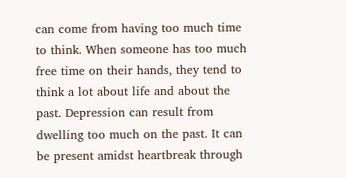can come from having too much time to think. When someone has too much free time on their hands, they tend to think a lot about life and about the past. Depression can result from dwelling too much on the past. It can be present amidst heartbreak through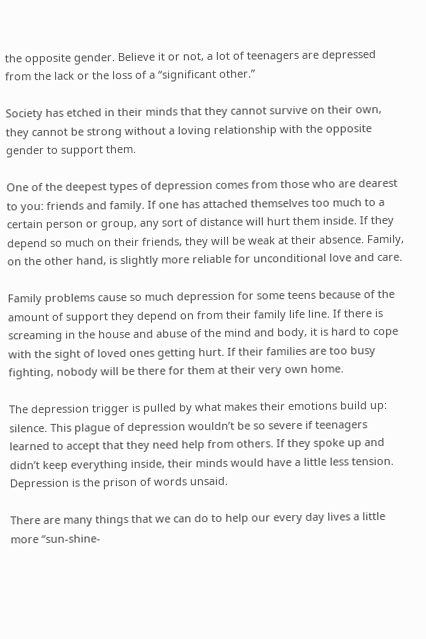the opposite gender. Believe it or not, a lot of teenagers are depressed from the lack or the loss of a “significant other.”

Society has etched in their minds that they cannot survive on their own, they cannot be strong without a loving relationship with the opposite gender to support them.

One of the deepest types of depression comes from those who are dearest to you: friends and family. If one has attached themselves too much to a certain person or group, any sort of distance will hurt them inside. If they depend so much on their friends, they will be weak at their absence. Family, on the other hand, is slightly more reliable for unconditional love and care.

Family problems cause so much depression for some teens because of the amount of support they depend on from their family life line. If there is screaming in the house and abuse of the mind and body, it is hard to cope with the sight of loved ones getting hurt. If their families are too busy fighting, nobody will be there for them at their very own home.

The depression trigger is pulled by what makes their emotions build up: silence. This plague of depression wouldn’t be so severe if teenagers learned to accept that they need help from others. If they spoke up and didn’t keep everything inside, their minds would have a little less tension. Depression is the prison of words unsaid.

There are many things that we can do to help our every day lives a little more “sun-shine-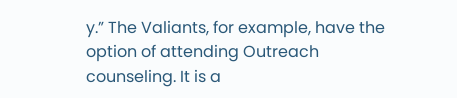y.” The Valiants, for example, have the option of attending Outreach counseling. It is a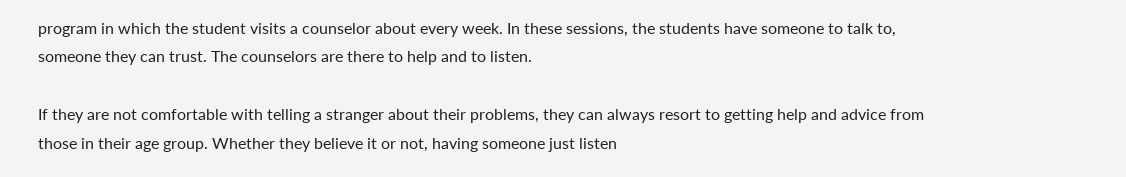program in which the student visits a counselor about every week. In these sessions, the students have someone to talk to, someone they can trust. The counselors are there to help and to listen.

If they are not comfortable with telling a stranger about their problems, they can always resort to getting help and advice from those in their age group. Whether they believe it or not, having someone just listen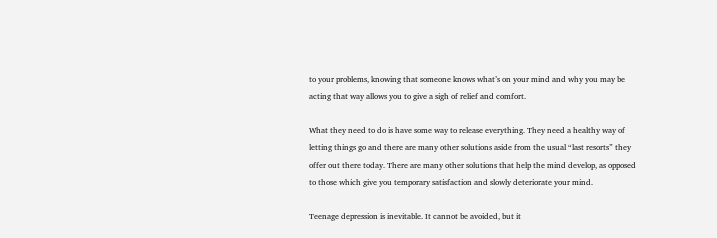to your problems, knowing that someone knows what’s on your mind and why you may be acting that way allows you to give a sigh of relief and comfort.

What they need to do is have some way to release everything. They need a healthy way of letting things go and there are many other solutions aside from the usual “last resorts” they offer out there today. There are many other solutions that help the mind develop, as opposed to those which give you temporary satisfaction and slowly deteriorate your mind.

Teenage depression is inevitable. It cannot be avoided, but it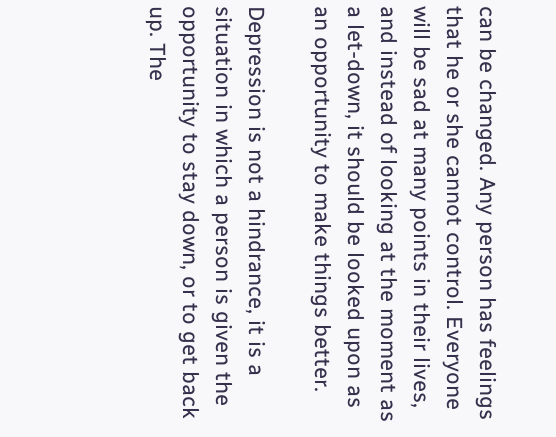can be changed. Any person has feelings that he or she cannot control. Everyone will be sad at many points in their lives, and instead of looking at the moment as a let-down, it should be looked upon as an opportunity to make things better.

Depression is not a hindrance, it is a situation in which a person is given the opportunity to stay down, or to get back up. The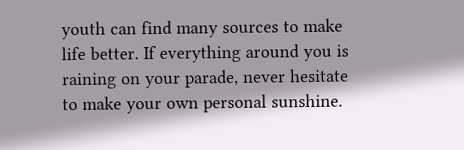youth can find many sources to make life better. If everything around you is raining on your parade, never hesitate to make your own personal sunshine.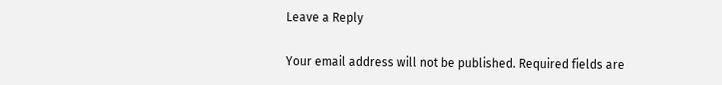Leave a Reply

Your email address will not be published. Required fields are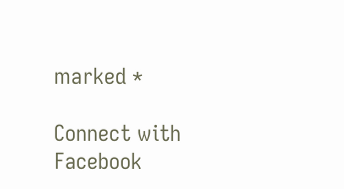marked *

Connect with Facebook